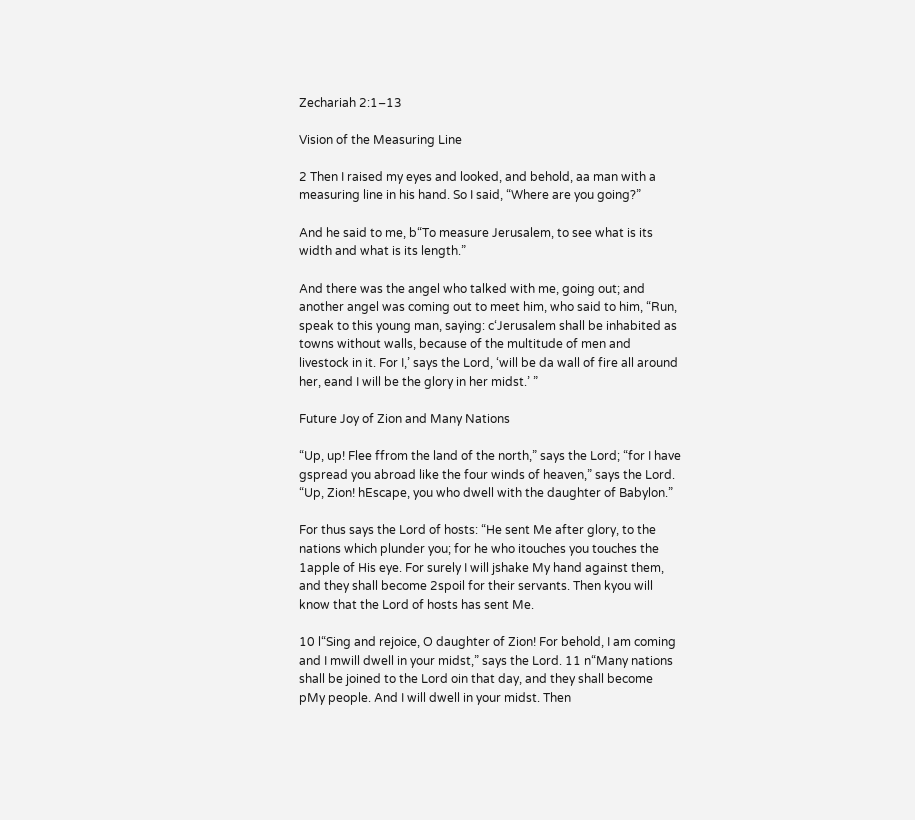Zechariah 2:1–13

Vision of the Measuring Line

2 Then I raised my eyes and looked, and behold, aa man with a measuring line in his hand. So I said, “Where are you going?”

And he said to me, b“To measure Jerusalem, to see what is its width and what is its length.”

And there was the angel who talked with me, going out; and another angel was coming out to meet him, who said to him, “Run, speak to this young man, saying: c‘Jerusalem shall be inhabited as towns without walls, because of the multitude of men and livestock in it. For I,’ says the Lord, ‘will be da wall of fire all around her, eand I will be the glory in her midst.’ ”

Future Joy of Zion and Many Nations

“Up, up! Flee ffrom the land of the north,” says the Lord; “for I have gspread you abroad like the four winds of heaven,” says the Lord. “Up, Zion! hEscape, you who dwell with the daughter of Babylon.”

For thus says the Lord of hosts: “He sent Me after glory, to the nations which plunder you; for he who itouches you touches the 1apple of His eye. For surely I will jshake My hand against them, and they shall become 2spoil for their servants. Then kyou will know that the Lord of hosts has sent Me.

10 l“Sing and rejoice, O daughter of Zion! For behold, I am coming and I mwill dwell in your midst,” says the Lord. 11 n“Many nations shall be joined to the Lord oin that day, and they shall become pMy people. And I will dwell in your midst. Then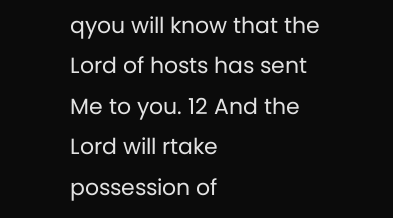qyou will know that the Lord of hosts has sent Me to you. 12 And the Lord will rtake possession of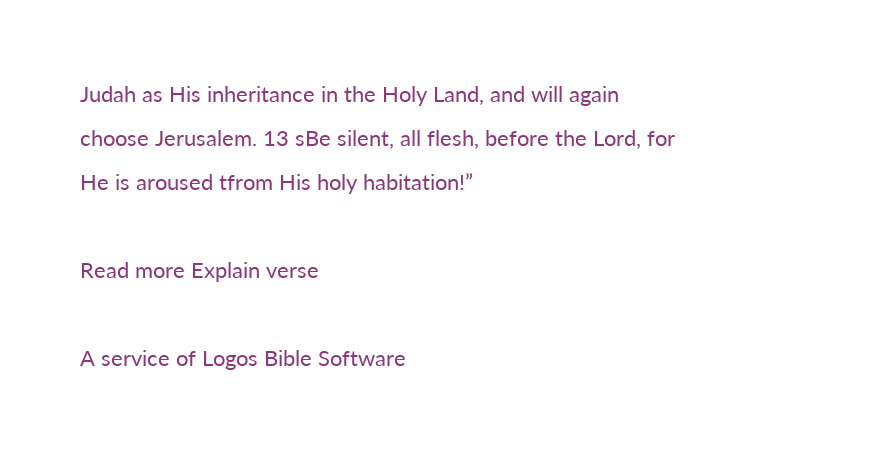Judah as His inheritance in the Holy Land, and will again choose Jerusalem. 13 sBe silent, all flesh, before the Lord, for He is aroused tfrom His holy habitation!”

Read more Explain verse

A service of Logos Bible Software